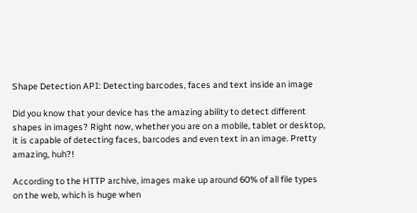Shape Detection API: Detecting barcodes, faces and text inside an image

Did you know that your device has the amazing ability to detect different shapes in images? Right now, whether you are on a mobile, tablet or desktop, it is capable of detecting faces, barcodes and even text in an image. Pretty amazing, huh?!

According to the HTTP archive, images make up around 60% of all file types on the web, which is huge when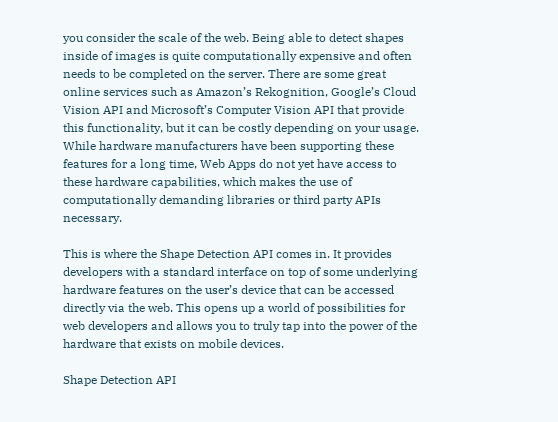you consider the scale of the web. Being able to detect shapes inside of images is quite computationally expensive and often needs to be completed on the server. There are some great online services such as Amazon’s Rekognition, Google’s Cloud Vision API and Microsoft’s Computer Vision API that provide this functionality, but it can be costly depending on your usage. While hardware manufacturers have been supporting these features for a long time, Web Apps do not yet have access to these hardware capabilities, which makes the use of computationally demanding libraries or third party APIs necessary.

This is where the Shape Detection API comes in. It provides developers with a standard interface on top of some underlying hardware features on the user’s device that can be accessed directly via the web. This opens up a world of possibilities for web developers and allows you to truly tap into the power of the hardware that exists on mobile devices.

Shape Detection API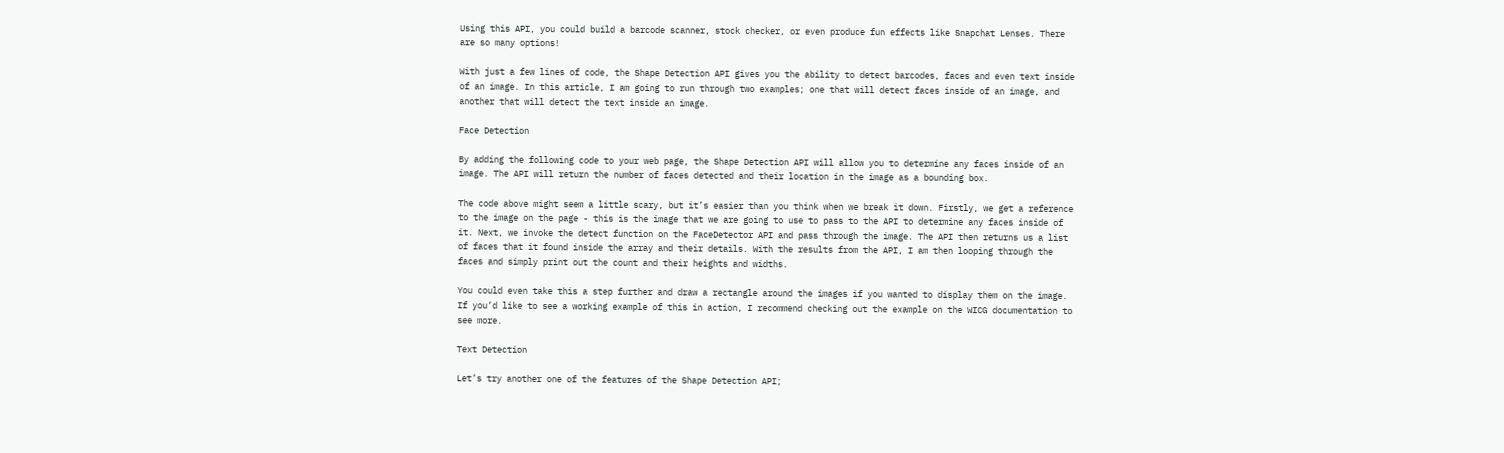Using this API, you could build a barcode scanner, stock checker, or even produce fun effects like Snapchat Lenses. There are so many options!

With just a few lines of code, the Shape Detection API gives you the ability to detect barcodes, faces and even text inside of an image. In this article, I am going to run through two examples; one that will detect faces inside of an image, and another that will detect the text inside an image.

Face Detection

By adding the following code to your web page, the Shape Detection API will allow you to determine any faces inside of an image. The API will return the number of faces detected and their location in the image as a bounding box.

The code above might seem a little scary, but it’s easier than you think when we break it down. Firstly, we get a reference to the image on the page - this is the image that we are going to use to pass to the API to determine any faces inside of it. Next, we invoke the detect function on the FaceDetector API and pass through the image. The API then returns us a list of faces that it found inside the array and their details. With the results from the API, I am then looping through the faces and simply print out the count and their heights and widths.

You could even take this a step further and draw a rectangle around the images if you wanted to display them on the image. If you’d like to see a working example of this in action, I recommend checking out the example on the WICG documentation to see more.

Text Detection

Let’s try another one of the features of the Shape Detection API;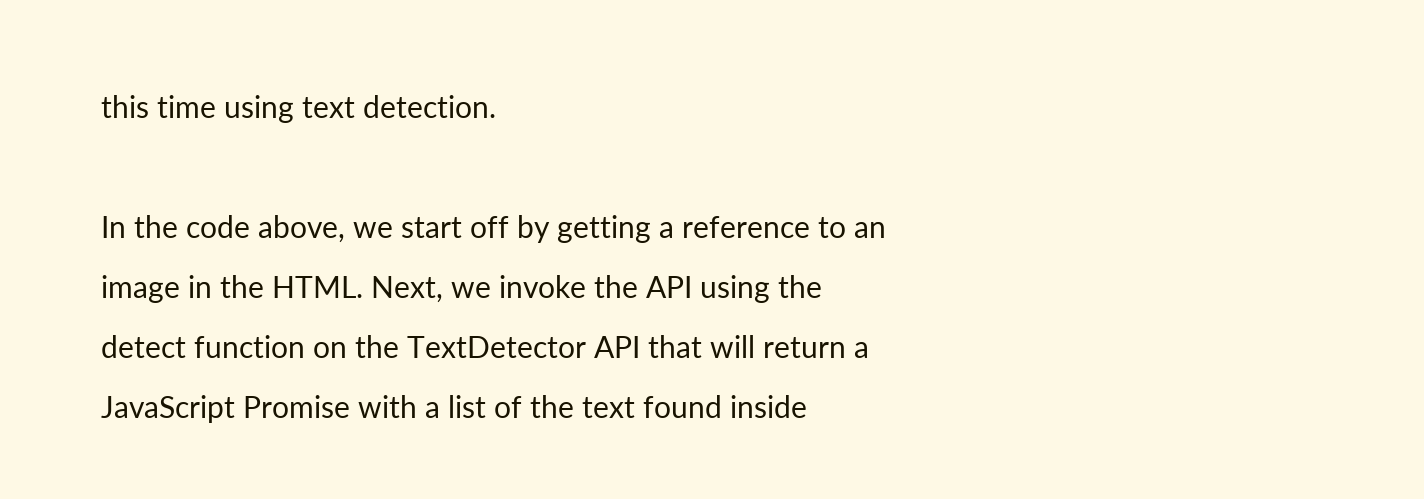this time using text detection.

In the code above, we start off by getting a reference to an image in the HTML. Next, we invoke the API using the detect function on the TextDetector API that will return a JavaScript Promise with a list of the text found inside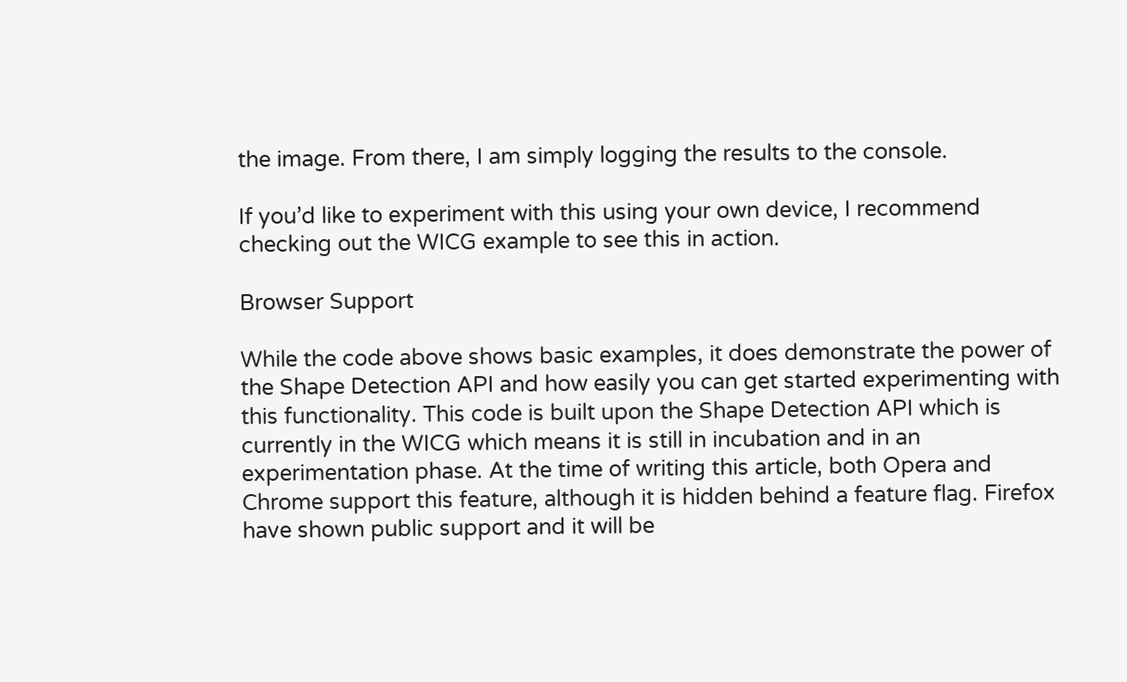the image. From there, I am simply logging the results to the console.

If you’d like to experiment with this using your own device, I recommend checking out the WICG example to see this in action.

Browser Support

While the code above shows basic examples, it does demonstrate the power of the Shape Detection API and how easily you can get started experimenting with this functionality. This code is built upon the Shape Detection API which is currently in the WICG which means it is still in incubation and in an experimentation phase. At the time of writing this article, both Opera and Chrome support this feature, although it is hidden behind a feature flag. Firefox have shown public support and it will be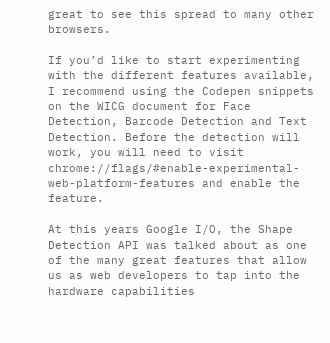great to see this spread to many other browsers.

If you’d like to start experimenting with the different features available, I recommend using the Codepen snippets on the WICG document for Face Detection, Barcode Detection and Text Detection. Before the detection will work, you will need to visit chrome://flags/#enable-experimental-web-platform-features and enable the feature.

At this years Google I/O, the Shape Detection API was talked about as one of the many great features that allow us as web developers to tap into the hardware capabilities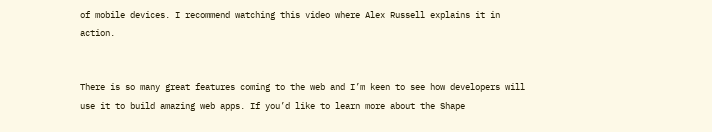of mobile devices. I recommend watching this video where Alex Russell explains it in action.


There is so many great features coming to the web and I’m keen to see how developers will use it to build amazing web apps. If you’d like to learn more about the Shape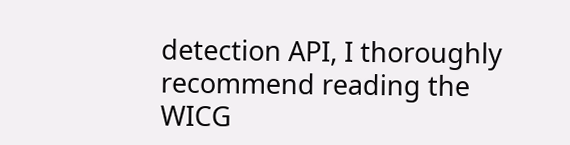detection API, I thoroughly recommend reading the WICG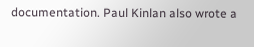documentation. Paul Kinlan also wrote a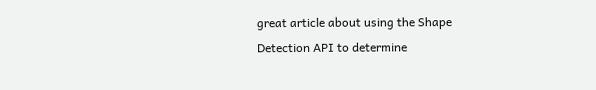great article about using the Shape Detection API to determine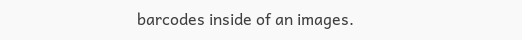barcodes inside of an images.